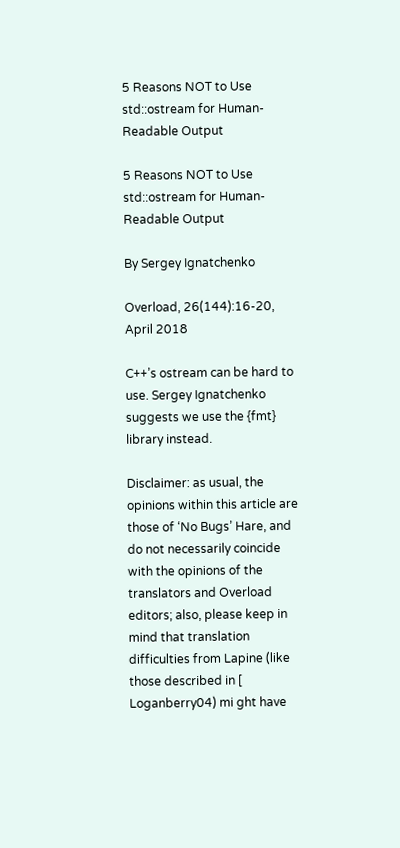5 Reasons NOT to Use std::ostream for Human-Readable Output

5 Reasons NOT to Use std::ostream for Human-Readable Output

By Sergey Ignatchenko

Overload, 26(144):16-20, April 2018

C++’s ostream can be hard to use. Sergey Ignatchenko suggests we use the {fmt} library instead.

Disclaimer: as usual, the opinions within this article are those of ‘No Bugs’ Hare, and do not necessarily coincide with the opinions of the translators and Overload editors; also, please keep in mind that translation difficulties from Lapine (like those described in [ Loganberry04) mi ght have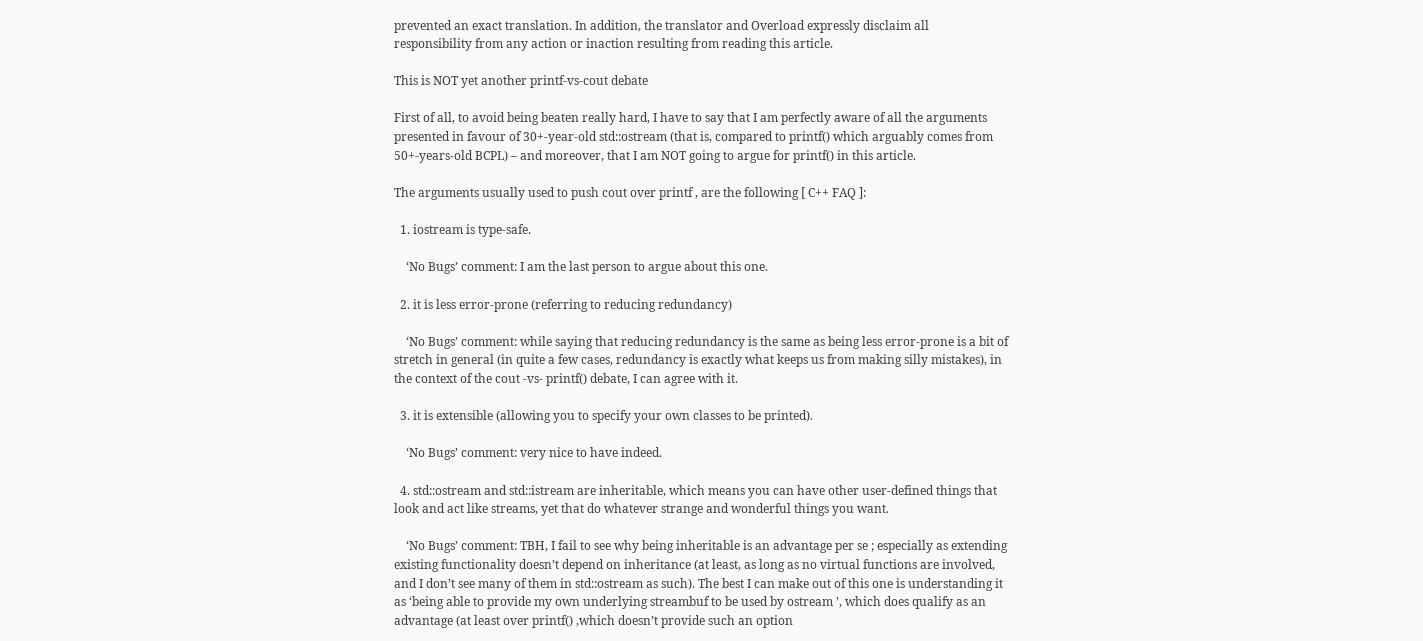prevented an exact translation. In addition, the translator and Overload expressly disclaim all responsibility from any action or inaction resulting from reading this article.

This is NOT yet another printf-vs-cout debate

First of all, to avoid being beaten really hard, I have to say that I am perfectly aware of all the arguments presented in favour of 30+-year-old std::ostream (that is, compared to printf() which arguably comes from 50+-years-old BCPL) – and moreover, that I am NOT going to argue for printf() in this article.

The arguments usually used to push cout over printf , are the following [ C++ FAQ ]:

  1. iostream is type-safe.

    ‘No Bugs’ comment: I am the last person to argue about this one.

  2. it is less error-prone (referring to reducing redundancy)

    ‘No Bugs’ comment: while saying that reducing redundancy is the same as being less error-prone is a bit of stretch in general (in quite a few cases, redundancy is exactly what keeps us from making silly mistakes), in the context of the cout -vs- printf() debate, I can agree with it.

  3. it is extensible (allowing you to specify your own classes to be printed).

    ‘No Bugs’ comment: very nice to have indeed.

  4. std::ostream and std::istream are inheritable, which means you can have other user-defined things that look and act like streams, yet that do whatever strange and wonderful things you want.

    ‘No Bugs’ comment: TBH, I fail to see why being inheritable is an advantage per se ; especially as extending existing functionality doesn’t depend on inheritance (at least, as long as no virtual functions are involved, and I don’t see many of them in std::ostream as such). The best I can make out of this one is understanding it as ‘being able to provide my own underlying streambuf to be used by ostream ’, which does qualify as an advantage (at least over printf() ,which doesn’t provide such an option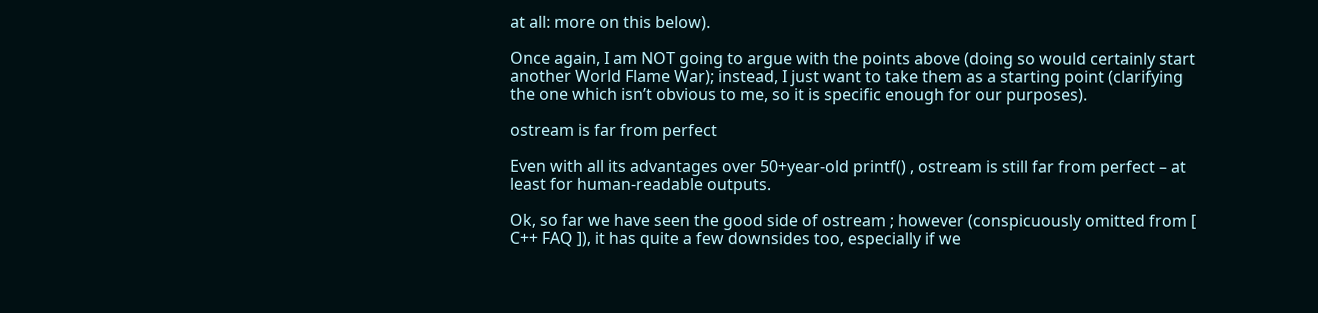at all: more on this below).

Once again, I am NOT going to argue with the points above (doing so would certainly start another World Flame War); instead, I just want to take them as a starting point (clarifying the one which isn’t obvious to me, so it is specific enough for our purposes).

ostream is far from perfect

Even with all its advantages over 50+year-old printf() , ostream is still far from perfect – at least for human-readable outputs.

Ok, so far we have seen the good side of ostream ; however (conspicuously omitted from [ C++ FAQ ]), it has quite a few downsides too, especially if we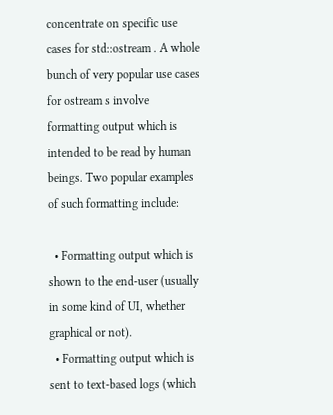concentrate on specific use cases for std::ostream . A whole bunch of very popular use cases for ostream s involve formatting output which is intended to be read by human beings. Two popular examples of such formatting include:

  • Formatting output which is shown to the end-user (usually in some kind of UI, whether graphical or not).
  • Formatting output which is sent to text-based logs (which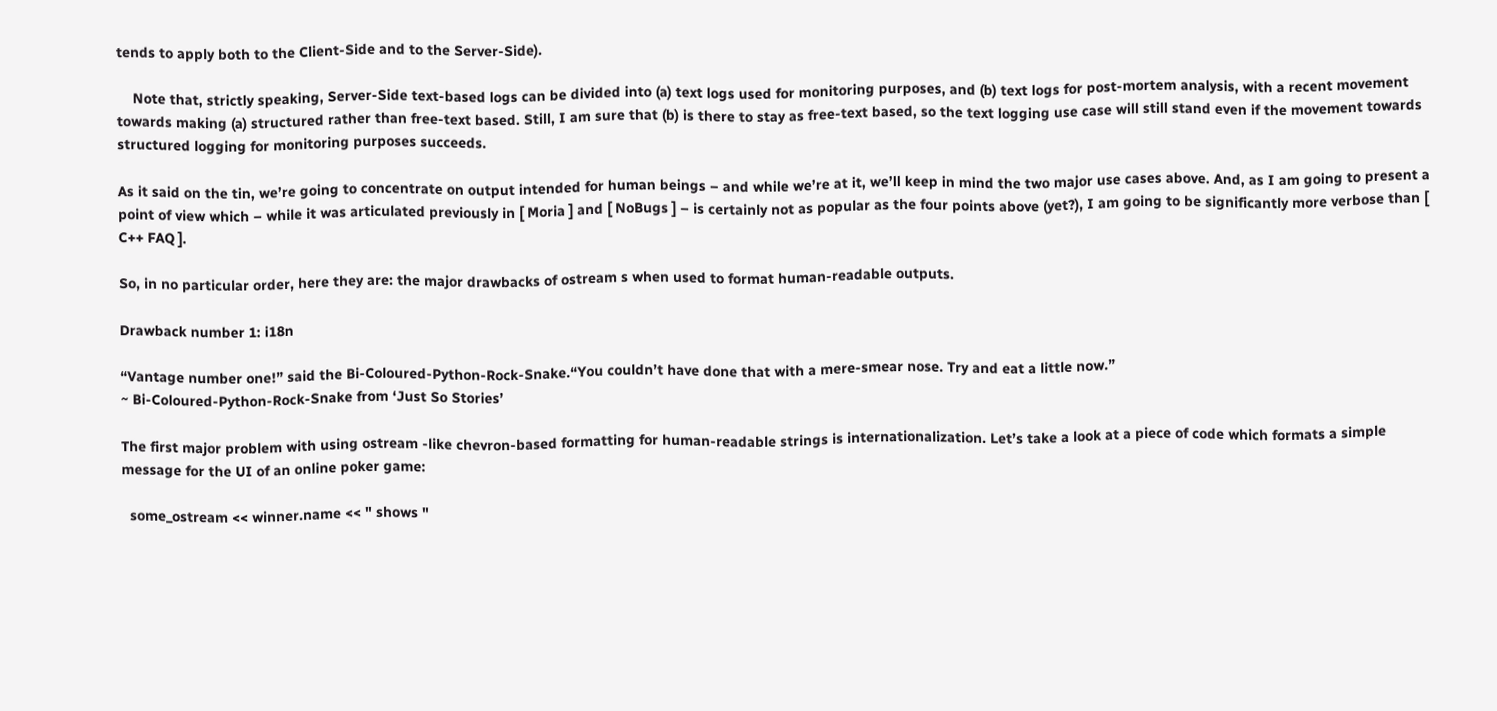tends to apply both to the Client-Side and to the Server-Side).

    Note that, strictly speaking, Server-Side text-based logs can be divided into (a) text logs used for monitoring purposes, and (b) text logs for post-mortem analysis, with a recent movement towards making (a) structured rather than free-text based. Still, I am sure that (b) is there to stay as free-text based, so the text logging use case will still stand even if the movement towards structured logging for monitoring purposes succeeds.

As it said on the tin, we’re going to concentrate on output intended for human beings – and while we’re at it, we’ll keep in mind the two major use cases above. And, as I am going to present a point of view which – while it was articulated previously in [ Moria ] and [ NoBugs ] – is certainly not as popular as the four points above (yet?), I am going to be significantly more verbose than [ C++ FAQ ].

So, in no particular order, here they are: the major drawbacks of ostream s when used to format human-readable outputs.

Drawback number 1: i18n

“Vantage number one!” said the Bi-Coloured-Python-Rock-Snake.“You couldn’t have done that with a mere-smear nose. Try and eat a little now.”
~ Bi-Coloured-Python-Rock-Snake from ‘Just So Stories’

The first major problem with using ostream -like chevron-based formatting for human-readable strings is internationalization. Let’s take a look at a piece of code which formats a simple message for the UI of an online poker game:

  some_ostream << winner.name << " shows "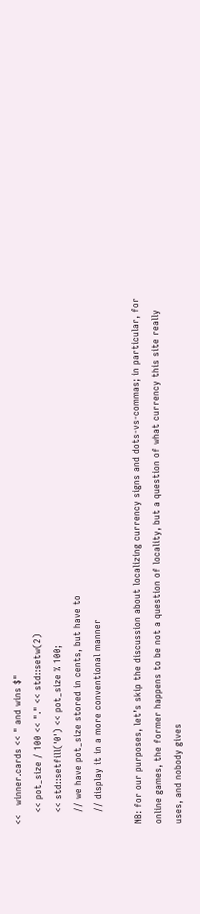<<   winner.cards << " and wins $"
    << pot_size / 100 << "." << std::setw(2)
    << std::setfill('0') << pot_size % 100;
    // we have pot_size stored in cents, but have to
    // display it in a more conventional manner

NB: for our purposes, let’s skip the discussion about localizing currency signs and dots-vs-commas; in particular, for online games, the former happens to be not a question of locality, but a question of what currency this site really uses, and nobody gives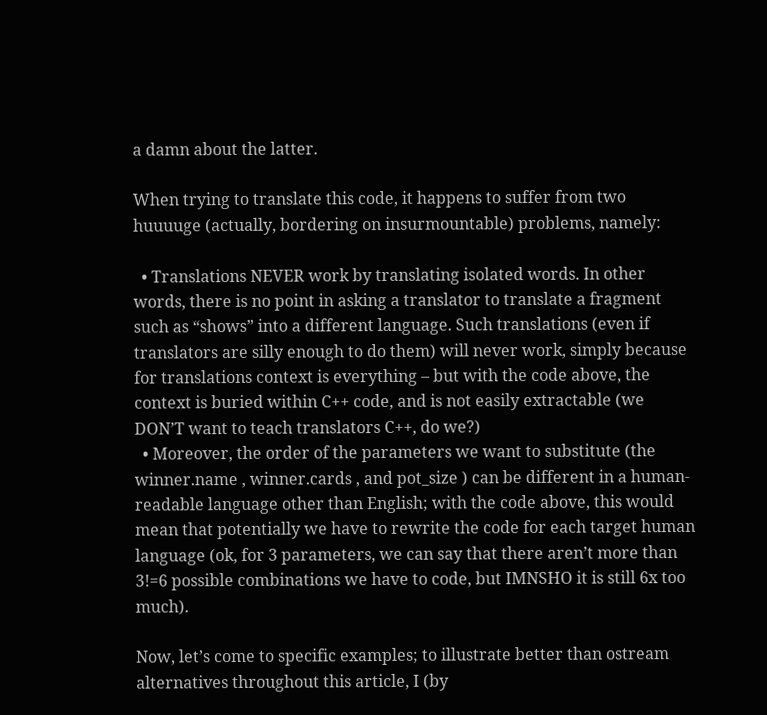a damn about the latter.

When trying to translate this code, it happens to suffer from two huuuuge (actually, bordering on insurmountable) problems, namely:

  • Translations NEVER work by translating isolated words. In other words, there is no point in asking a translator to translate a fragment such as “shows” into a different language. Such translations (even if translators are silly enough to do them) will never work, simply because for translations context is everything – but with the code above, the context is buried within C++ code, and is not easily extractable (we DON’T want to teach translators C++, do we?)
  • Moreover, the order of the parameters we want to substitute (the winner.name , winner.cards , and pot_size ) can be different in a human-readable language other than English; with the code above, this would mean that potentially we have to rewrite the code for each target human language (ok, for 3 parameters, we can say that there aren’t more than 3!=6 possible combinations we have to code, but IMNSHO it is still 6x too much).

Now, let’s come to specific examples; to illustrate better than ostream alternatives throughout this article, I (by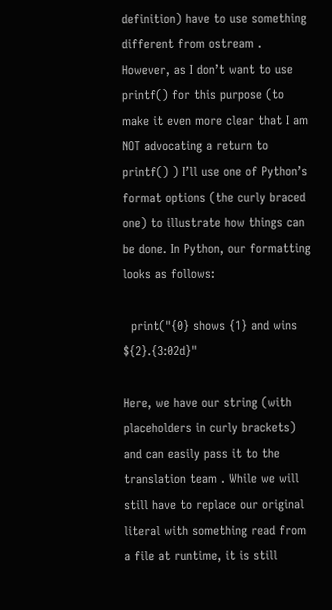definition) have to use something different from ostream . However, as I don’t want to use printf() for this purpose (to make it even more clear that I am NOT advocating a return to printf() ) I’ll use one of Python’s format options (the curly braced one) to illustrate how things can be done. In Python, our formatting looks as follows:

  print("{0} shows {1} and wins ${2}.{3:02d}"

Here, we have our string (with placeholders in curly brackets) and can easily pass it to the translation team . While we will still have to replace our original literal with something read from a file at runtime, it is still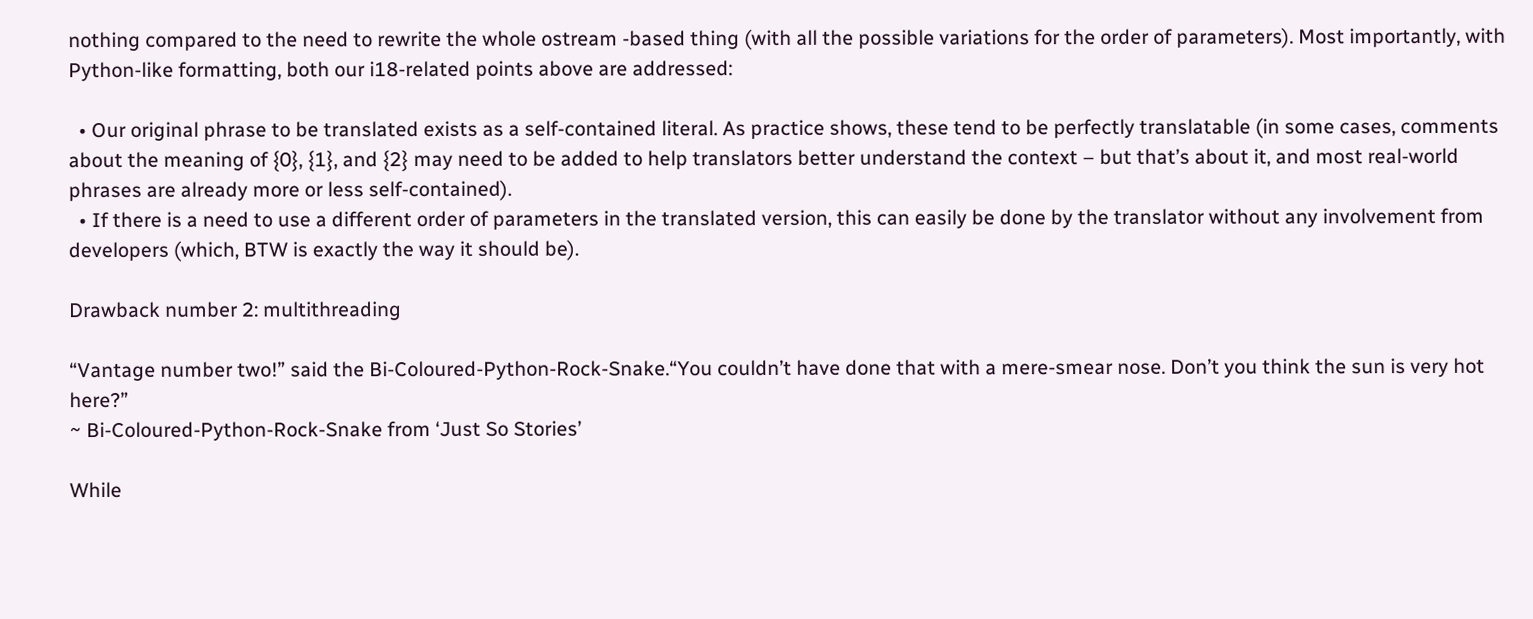nothing compared to the need to rewrite the whole ostream -based thing (with all the possible variations for the order of parameters). Most importantly, with Python-like formatting, both our i18-related points above are addressed:

  • Our original phrase to be translated exists as a self-contained literal. As practice shows, these tend to be perfectly translatable (in some cases, comments about the meaning of {0}, {1}, and {2} may need to be added to help translators better understand the context – but that’s about it, and most real-world phrases are already more or less self-contained).
  • If there is a need to use a different order of parameters in the translated version, this can easily be done by the translator without any involvement from developers (which, BTW is exactly the way it should be).

Drawback number 2: multithreading

“Vantage number two!” said the Bi-Coloured-Python-Rock-Snake.“You couldn’t have done that with a mere-smear nose. Don’t you think the sun is very hot here?”
~ Bi-Coloured-Python-Rock-Snake from ‘Just So Stories’

While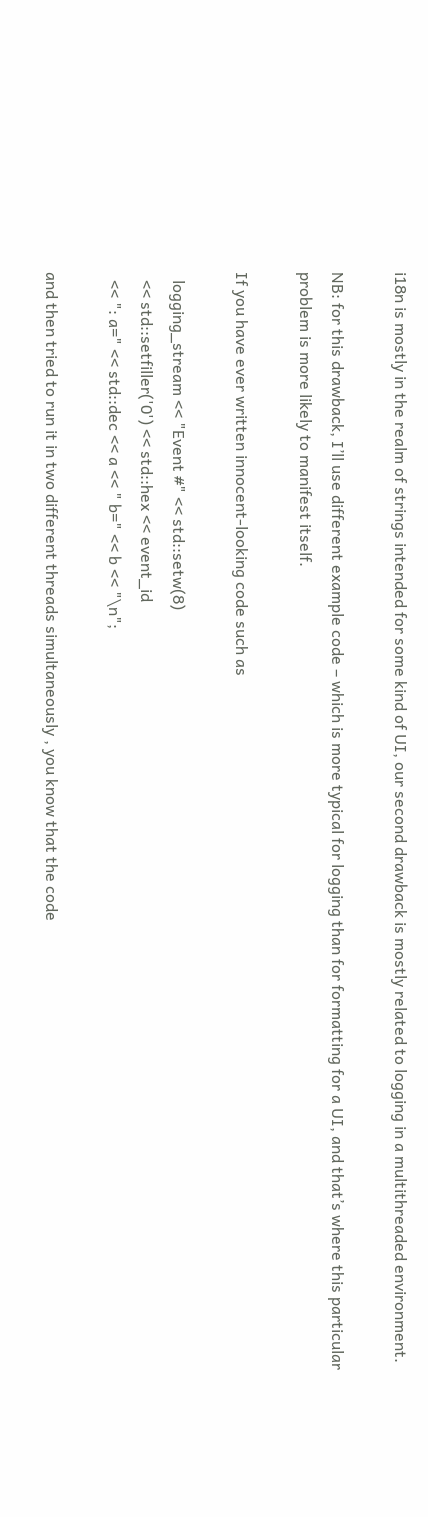i18n is mostly in the realm of strings intended for some kind of UI, our second drawback is mostly related to logging in a multithreaded environment.

NB: for this drawback, I’ll use different example code – which is more typical for logging than for formatting for a UI, and that’s where this particular problem is more likely to manifest itself.

If you have ever written innocent-looking code such as

  logging_stream << "Event #" << std::setw(8)
  << std::setfiller('0') << std::hex << event_id
  << ": a=" << std::dec << a << " b=" << b << "\n";

and then tried to run it in two different threads simultaneously , you know that the code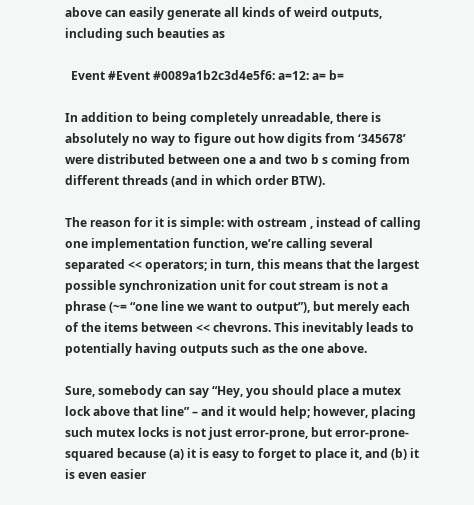above can easily generate all kinds of weird outputs, including such beauties as

  Event #Event #0089a1b2c3d4e5f6: a=12: a= b=

In addition to being completely unreadable, there is absolutely no way to figure out how digits from ‘345678’ were distributed between one a and two b s coming from different threads (and in which order BTW).

The reason for it is simple: with ostream , instead of calling one implementation function, we’re calling several separated << operators; in turn, this means that the largest possible synchronization unit for cout stream is not a phrase (~= “one line we want to output”), but merely each of the items between << chevrons. This inevitably leads to potentially having outputs such as the one above.

Sure, somebody can say “Hey, you should place a mutex lock above that line” – and it would help; however, placing such mutex locks is not just error-prone, but error-prone-squared because (a) it is easy to forget to place it, and (b) it is even easier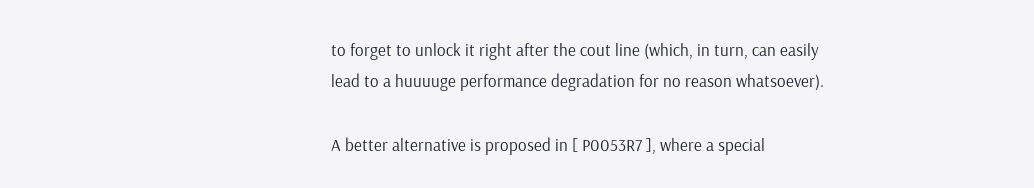to forget to unlock it right after the cout line (which, in turn, can easily lead to a huuuuge performance degradation for no reason whatsoever).

A better alternative is proposed in [ P0053R7 ], where a special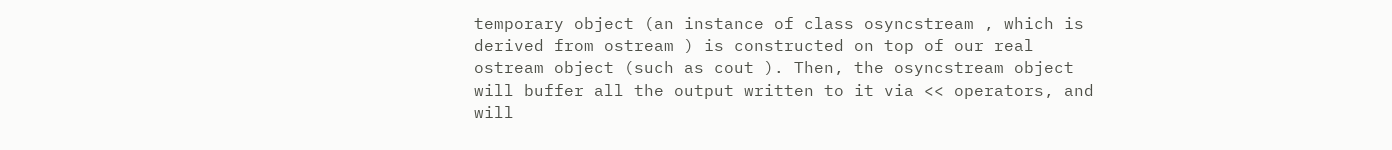temporary object (an instance of class osyncstream , which is derived from ostream ) is constructed on top of our real ostream object (such as cout ). Then, the osyncstream object will buffer all the output written to it via << operators, and will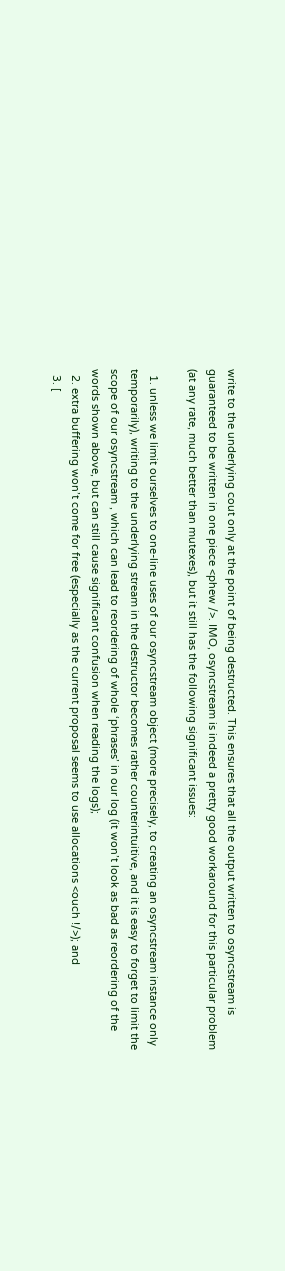write to the underlying cout only at the point of being destructed. This ensures that all the output written to osyncstream is guaranteed to be written in one piece <phew />. IMO, osyncstream is indeed a pretty good workaround for this particular problem (at any rate, much better than mutexes), but it still has the following significant issues:

  1. unless we limit ourselves to one-line uses of our osyncstream object (more precisely, to creating an osyncstream instance only temporarily), writing to the underlying stream in the destructor becomes rather counterintuitive, and it is easy to forget to limit the scope of our osyncstream , which can lead to reordering of whole ‘phrases’ in our log (it won’t look as bad as reordering of the words shown above, but can still cause significant confusion when reading the logs);
  2. extra buffering won’t come for free (especially as the current proposal seems to use allocations <ouch !/>); and
  3. [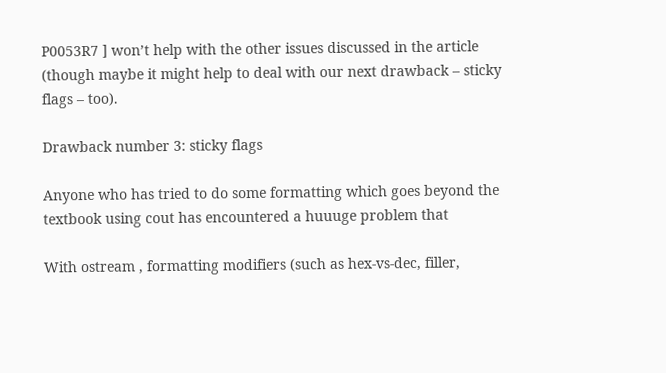P0053R7 ] won’t help with the other issues discussed in the article (though maybe it might help to deal with our next drawback – sticky flags – too).

Drawback number 3: sticky flags

Anyone who has tried to do some formatting which goes beyond the textbook using cout has encountered a huuuge problem that

With ostream , formatting modifiers (such as hex-vs-dec, filler,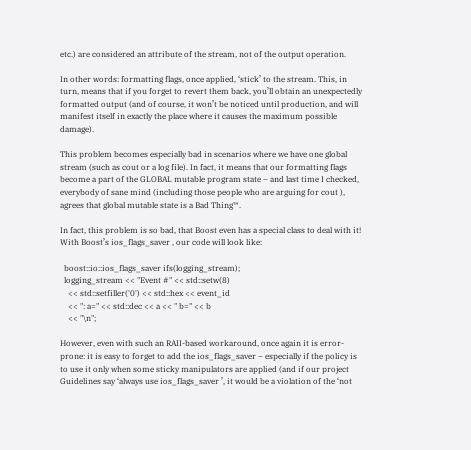etc.) are considered an attribute of the stream, not of the output operation.

In other words: formatting flags, once applied, ‘stick’ to the stream. This, in turn, means that if you forget to revert them back, you’ll obtain an unexpectedly formatted output (and of course, it won’t be noticed until production, and will manifest itself in exactly the place where it causes the maximum possible damage).

This problem becomes especially bad in scenarios where we have one global stream (such as cout or a log file). In fact, it means that our formatting flags become a part of the GLOBAL mutable program state – and last time I checked, everybody of sane mind (including those people who are arguing for cout ), agrees that global mutable state is a Bad Thing™.

In fact, this problem is so bad, that Boost even has a special class to deal with it! With Boost’s ios_flags_saver , our code will look like:

  boost::io::ios_flags_saver ifs(logging_stream);
  logging_stream << "Event #" << std::setw(8)
    << std::setfiller('0') << std::hex << event_id
    << ": a=" << std::dec << a << " b=" << b
    << "\n";

However, even with such an RAII-based workaround, once again it is error-prone: it is easy to forget to add the ios_flags_saver – especially if the policy is to use it only when some sticky manipulators are applied (and if our project Guidelines say ‘always use ios_flags_saver ’, it would be a violation of the ‘not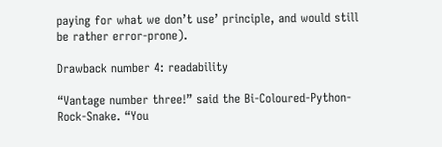paying for what we don’t use’ principle, and would still be rather error-prone).

Drawback number 4: readability

“Vantage number three!” said the Bi-Coloured-Python-Rock-Snake. “You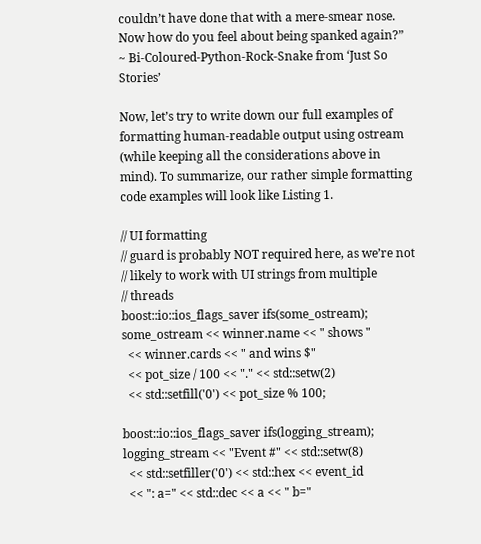couldn’t have done that with a mere-smear nose. Now how do you feel about being spanked again?”
~ Bi-Coloured-Python-Rock-Snake from ‘Just So Stories’

Now, let’s try to write down our full examples of formatting human-readable output using ostream (while keeping all the considerations above in mind). To summarize, our rather simple formatting code examples will look like Listing 1.

// UI formatting
// guard is probably NOT required here, as we’re not
// likely to work with UI strings from multiple
// threads
boost::io::ios_flags_saver ifs(some_ostream);
some_ostream << winner.name << " shows "
  << winner.cards << " and wins $"
  << pot_size / 100 << "." << std::setw(2)
  << std::setfill('0') << pot_size % 100;

boost::io::ios_flags_saver ifs(logging_stream);
logging_stream << "Event #" << std::setw(8)
  << std::setfiller('0') << std::hex << event_id
  << ": a=" << std::dec << a << " b="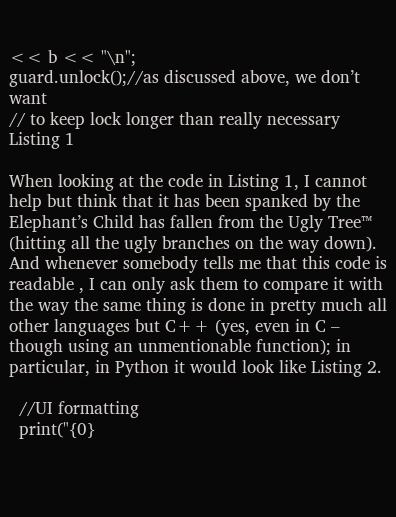<< b << "\n";
guard.unlock();//as discussed above, we don’t want
// to keep lock longer than really necessary
Listing 1

When looking at the code in Listing 1, I cannot help but think that it has been spanked by the Elephant’s Child has fallen from the Ugly Tree™ (hitting all the ugly branches on the way down). And whenever somebody tells me that this code is readable , I can only ask them to compare it with the way the same thing is done in pretty much all other languages but C++ (yes, even in C – though using an unmentionable function); in particular, in Python it would look like Listing 2.

  //UI formatting
  print("{0}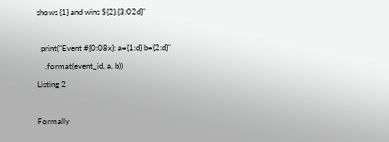shows {1} and wins ${2}.{3:02d}"

  print("Event #{0:08x}: a={1:d} b={2:d}"
    .format(event_id, a, b))
Listing 2

Formally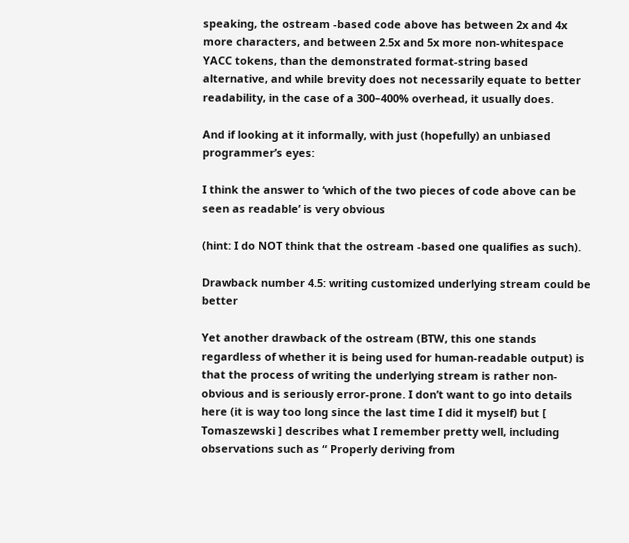speaking, the ostream -based code above has between 2x and 4x more characters, and between 2.5x and 5x more non-whitespace YACC tokens, than the demonstrated format-string based alternative, and while brevity does not necessarily equate to better readability, in the case of a 300–400% overhead, it usually does.

And if looking at it informally, with just (hopefully) an unbiased programmer’s eyes:

I think the answer to ‘which of the two pieces of code above can be seen as readable’ is very obvious

(hint: I do NOT think that the ostream -based one qualifies as such).

Drawback number 4.5: writing customized underlying stream could be better

Yet another drawback of the ostream (BTW, this one stands regardless of whether it is being used for human-readable output) is that the process of writing the underlying stream is rather non-obvious and is seriously error-prone. I don’t want to go into details here (it is way too long since the last time I did it myself) but [ Tomaszewski ] describes what I remember pretty well, including observations such as “ Properly deriving from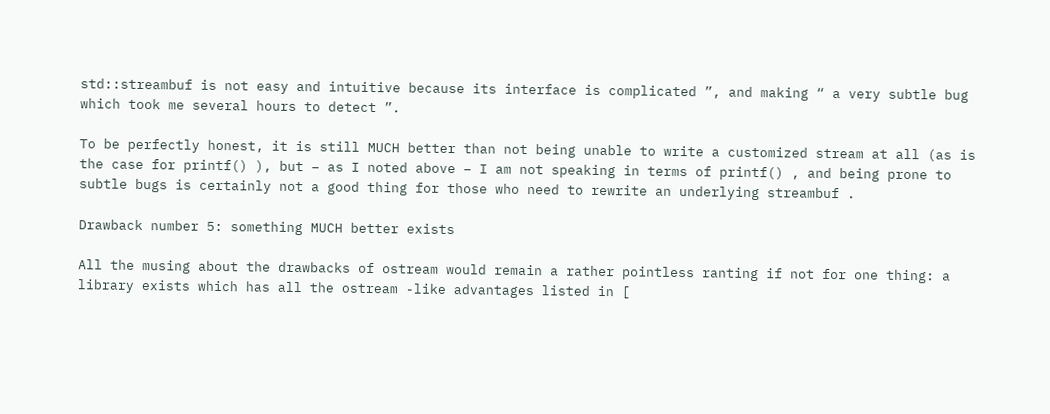std::streambuf is not easy and intuitive because its interface is complicated ”, and making “ a very subtle bug which took me several hours to detect ”.

To be perfectly honest, it is still MUCH better than not being unable to write a customized stream at all (as is the case for printf() ), but – as I noted above – I am not speaking in terms of printf() , and being prone to subtle bugs is certainly not a good thing for those who need to rewrite an underlying streambuf .

Drawback number 5: something MUCH better exists

All the musing about the drawbacks of ostream would remain a rather pointless ranting if not for one thing: a library exists which has all the ostream -like advantages listed in [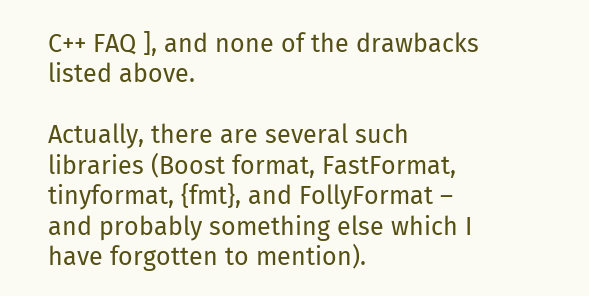C++ FAQ ], and none of the drawbacks listed above.

Actually, there are several such libraries (Boost format, FastFormat, tinyformat, {fmt}, and FollyFormat – and probably something else which I have forgotten to mention).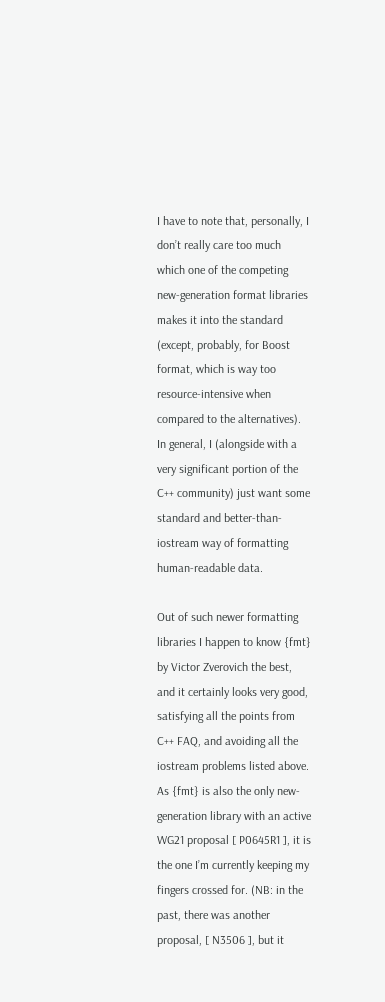I have to note that, personally, I don’t really care too much which one of the competing new-generation format libraries makes it into the standard (except, probably, for Boost format, which is way too resource-intensive when compared to the alternatives). In general, I (alongside with a very significant portion of the C++ community) just want some standard and better-than- iostream way of formatting human-readable data.

Out of such newer formatting libraries I happen to know {fmt} by Victor Zverovich the best, and it certainly looks very good, satisfying all the points from C++ FAQ, and avoiding all the iostream problems listed above. As {fmt} is also the only new-generation library with an active WG21 proposal [ P0645R1 ], it is the one I’m currently keeping my fingers crossed for. (NB: in the past, there was another proposal, [ N3506 ], but it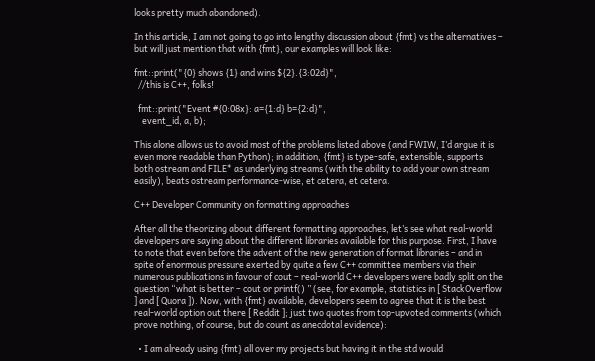looks pretty much abandoned).

In this article, I am not going to go into lengthy discussion about {fmt} vs the alternatives – but will just mention that with {fmt}, our examples will look like:

fmt::print("{0} shows {1} and wins ${2}.{3:02d}",
  //this is C++, folks!

  fmt::print("Event #{0:08x}: a={1:d} b={2:d}",
    event_id, a, b);

This alone allows us to avoid most of the problems listed above (and FWIW, I’d argue it is even more readable than Python); in addition, {fmt} is type-safe, extensible, supports both ostream and FILE* as underlying streams (with the ability to add your own stream easily), beats ostream performance-wise, et cetera, et cetera.

C++ Developer Community on formatting approaches

After all the theorizing about different formatting approaches, let’s see what real-world developers are saying about the different libraries available for this purpose. First, I have to note that even before the advent of the new generation of format libraries – and in spite of enormous pressure exerted by quite a few C++ committee members via their numerous publications in favour of cout – real-world C++ developers were badly split on the question “what is better – cout or printf() ” (see, for example, statistics in [ StackOverflow ] and [ Quora ]). Now, with {fmt} available, developers seem to agree that it is the best real-world option out there [ Reddit ]; just two quotes from top-upvoted comments (which prove nothing, of course, but do count as anecdotal evidence):

  • I am already using {fmt} all over my projects but having it in the std would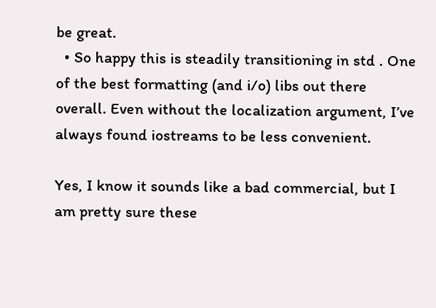be great.
  • So happy this is steadily transitioning in std . One of the best formatting (and i/o) libs out there overall. Even without the localization argument, I’ve always found iostreams to be less convenient.

Yes, I know it sounds like a bad commercial, but I am pretty sure these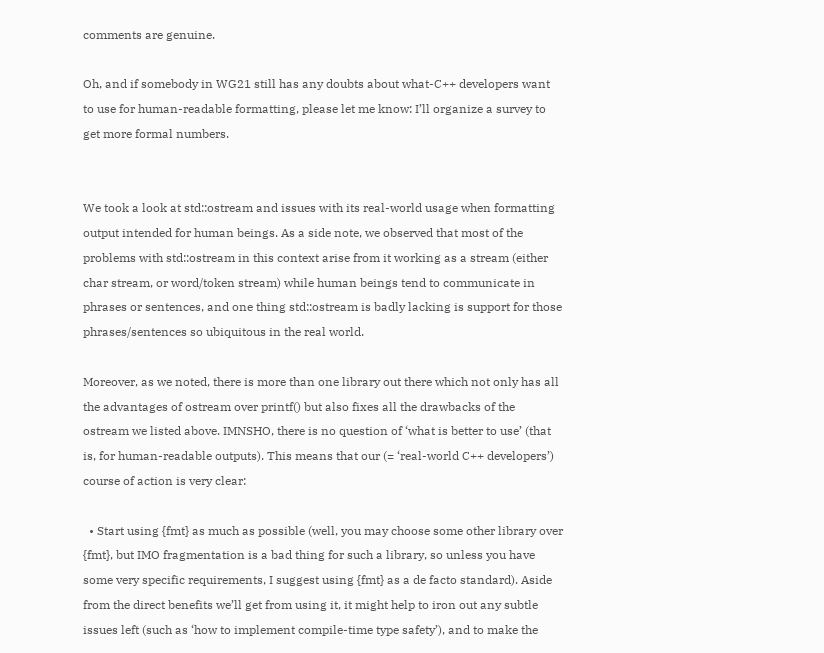comments are genuine.

Oh, and if somebody in WG21 still has any doubts about what-C++ developers want to use for human-readable formatting, please let me know: I’ll organize a survey to get more formal numbers.


We took a look at std::ostream and issues with its real-world usage when formatting output intended for human beings. As a side note, we observed that most of the problems with std::ostream in this context arise from it working as a stream (either char stream, or word/token stream) while human beings tend to communicate in phrases or sentences, and one thing std::ostream is badly lacking is support for those phrases/sentences so ubiquitous in the real world.

Moreover, as we noted, there is more than one library out there which not only has all the advantages of ostream over printf() but also fixes all the drawbacks of the ostream we listed above. IMNSHO, there is no question of ‘what is better to use’ (that is, for human-readable outputs). This means that our (= ‘real-world C++ developers’) course of action is very clear:

  • Start using {fmt} as much as possible (well, you may choose some other library over {fmt}, but IMO fragmentation is a bad thing for such a library, so unless you have some very specific requirements, I suggest using {fmt} as a de facto standard). Aside from the direct benefits we’ll get from using it, it might help to iron out any subtle issues left (such as ‘how to implement compile-time type safety’), and to make the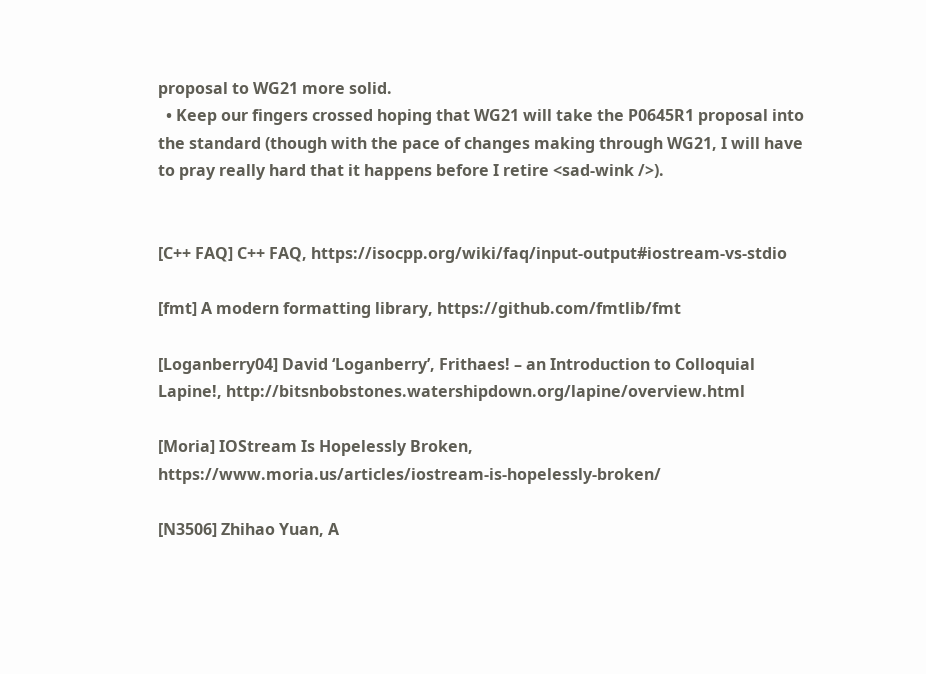proposal to WG21 more solid.
  • Keep our fingers crossed hoping that WG21 will take the P0645R1 proposal into the standard (though with the pace of changes making through WG21, I will have to pray really hard that it happens before I retire <sad-wink />).


[C++ FAQ] C++ FAQ, https://isocpp.org/wiki/faq/input-output#iostream-vs-stdio

[fmt] A modern formatting library, https://github.com/fmtlib/fmt

[Loganberry04] David ‘Loganberry’, Frithaes! – an Introduction to Colloquial Lapine!, http://bitsnbobstones.watershipdown.org/lapine/overview.html

[Moria] IOStream Is Hopelessly Broken, https://www.moria.us/articles/iostream-is-hopelessly-broken/

[N3506] Zhihao Yuan, A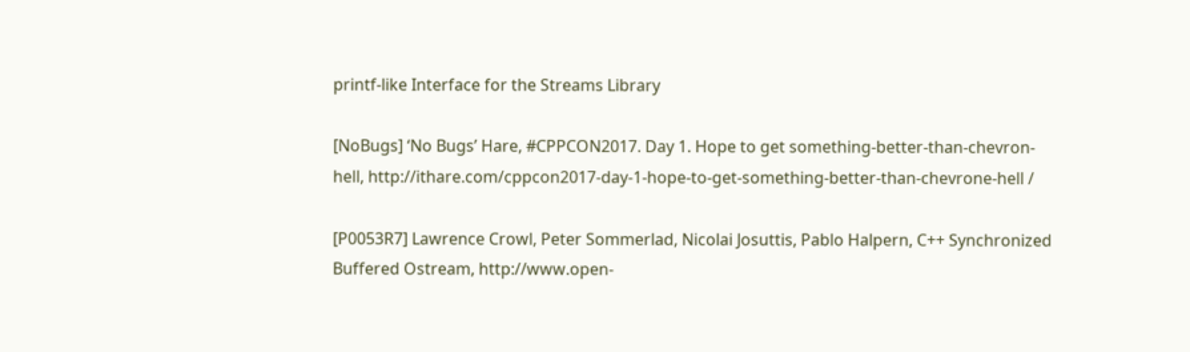printf-like Interface for the Streams Library

[NoBugs] ‘No Bugs’ Hare, #CPPCON2017. Day 1. Hope to get something-better-than-chevron-hell, http://ithare.com/cppcon2017-day-1-hope-to-get-something-better-than-chevrone-hell /

[P0053R7] Lawrence Crowl, Peter Sommerlad, Nicolai Josuttis, Pablo Halpern, C++ Synchronized Buffered Ostream, http://www.open-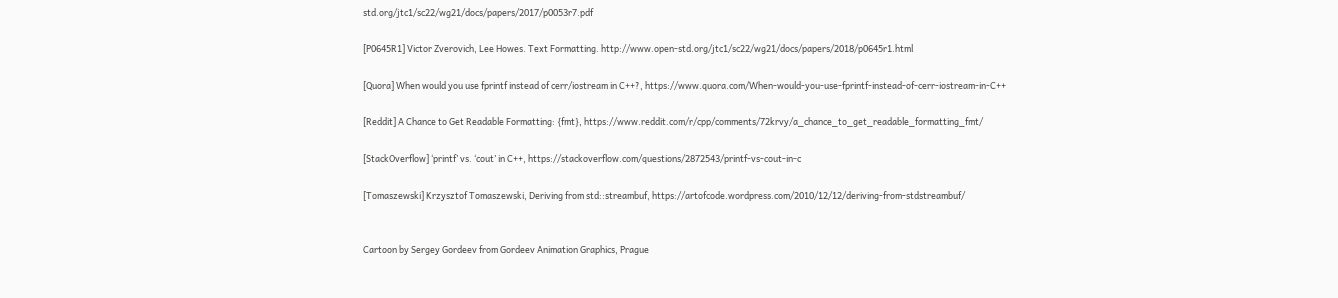std.org/jtc1/sc22/wg21/docs/papers/2017/p0053r7.pdf

[P0645R1] Victor Zverovich, Lee Howes. Text Formatting. http://www.open-std.org/jtc1/sc22/wg21/docs/papers/2018/p0645r1.html

[Quora] When would you use fprintf instead of cerr/iostream in C++?, https://www.quora.com/When-would-you-use-fprintf-instead-of-cerr-iostream-in-C++

[Reddit] A Chance to Get Readable Formatting: {fmt}, https://www.reddit.com/r/cpp/comments/72krvy/a_chance_to_get_readable_formatting_fmt/

[StackOverflow] ‘printf’ vs. ‘cout’ in C++, https://stackoverflow.com/questions/2872543/printf-vs-cout-in-c

[Tomaszewski] Krzysztof Tomaszewski, Deriving from std::streambuf, https://artofcode.wordpress.com/2010/12/12/deriving-from-stdstreambuf/


Cartoon by Sergey Gordeev from Gordeev Animation Graphics, Prague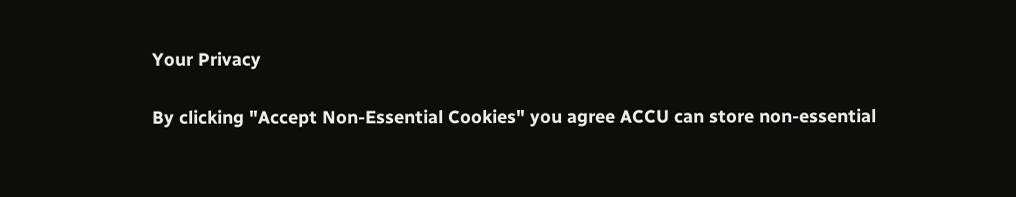Your Privacy

By clicking "Accept Non-Essential Cookies" you agree ACCU can store non-essential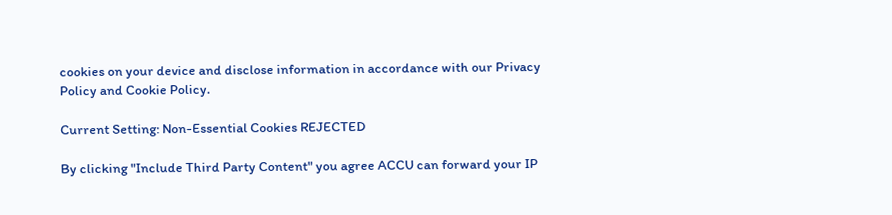cookies on your device and disclose information in accordance with our Privacy Policy and Cookie Policy.

Current Setting: Non-Essential Cookies REJECTED

By clicking "Include Third Party Content" you agree ACCU can forward your IP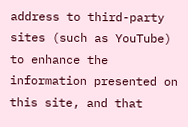address to third-party sites (such as YouTube) to enhance the information presented on this site, and that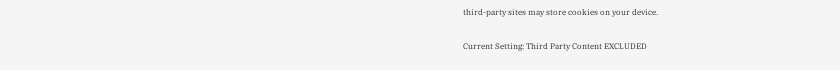third-party sites may store cookies on your device.

Current Setting: Third Party Content EXCLUDED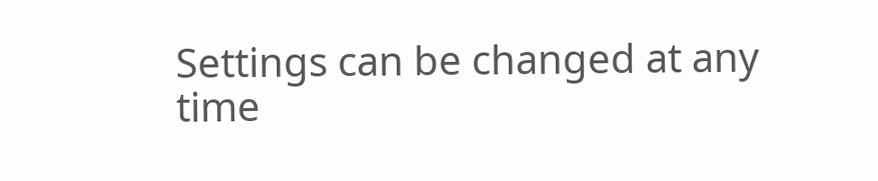Settings can be changed at any time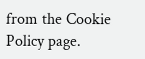from the Cookie Policy page.